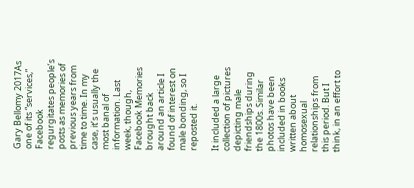Gary Bellomy 2017As one of its “services,” Facebook regurgitates people’s posts as memories of previous years from time to time. In my case, it’s usually the most banal of information. Last week, though, Facebook Memories brought back around an article I found of interest on male bonding, so I reposted it.

It included a large collection of pictures depicting male friendships during the 1800s. Similar photos have been included in books written about homosexual relationships from this period. But I think, in an effort to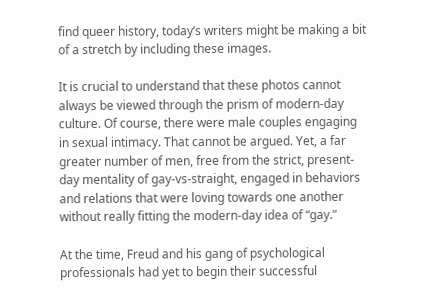find queer history, today’s writers might be making a bit of a stretch by including these images.

It is crucial to understand that these photos cannot always be viewed through the prism of modern-day culture. Of course, there were male couples engaging in sexual intimacy. That cannot be argued. Yet, a far greater number of men, free from the strict, present-day mentality of gay-vs-straight, engaged in behaviors and relations that were loving towards one another without really fitting the modern-day idea of “gay.”

At the time, Freud and his gang of psychological professionals had yet to begin their successful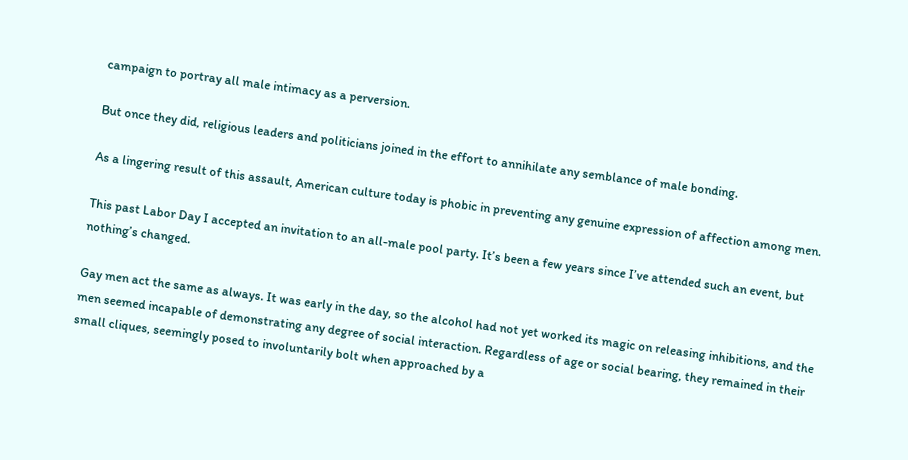campaign to portray all male intimacy as a perversion.

But once they did, religious leaders and politicians joined in the effort to annihilate any semblance of male bonding.

As a lingering result of this assault, American culture today is phobic in preventing any genuine expression of affection among men.

This past Labor Day I accepted an invitation to an all-male pool party. It’s been a few years since I’ve attended such an event, but nothing’s changed.

Gay men act the same as always. It was early in the day, so the alcohol had not yet worked its magic on releasing inhibitions, and the men seemed incapable of demonstrating any degree of social interaction. Regardless of age or social bearing, they remained in their small cliques, seemingly posed to involuntarily bolt when approached by a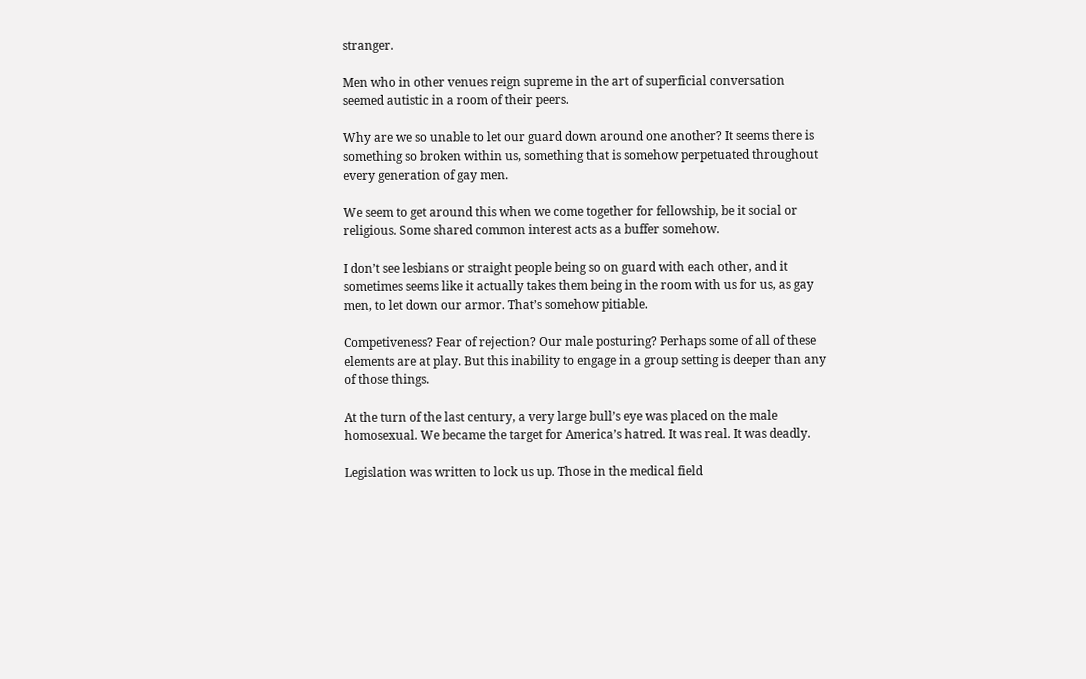stranger.

Men who in other venues reign supreme in the art of superficial conversation seemed autistic in a room of their peers.

Why are we so unable to let our guard down around one another? It seems there is something so broken within us, something that is somehow perpetuated throughout every generation of gay men.

We seem to get around this when we come together for fellowship, be it social or religious. Some shared common interest acts as a buffer somehow.

I don’t see lesbians or straight people being so on guard with each other, and it sometimes seems like it actually takes them being in the room with us for us, as gay men, to let down our armor. That’s somehow pitiable.

Competiveness? Fear of rejection? Our male posturing? Perhaps some of all of these elements are at play. But this inability to engage in a group setting is deeper than any of those things.

At the turn of the last century, a very large bull’s eye was placed on the male homosexual. We became the target for America’s hatred. It was real. It was deadly.

Legislation was written to lock us up. Those in the medical field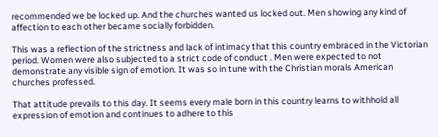recommended we be locked up. And the churches wanted us locked out. Men showing any kind of affection to each other became socially forbidden.

This was a reflection of the strictness and lack of intimacy that this country embraced in the Victorian period. Women were also subjected to a strict code of conduct . Men were expected to not demonstrate any visible sign of emotion. It was so in tune with the Christian morals American churches professed.

That attitude prevails to this day. It seems every male born in this country learns to withhold all expression of emotion and continues to adhere to this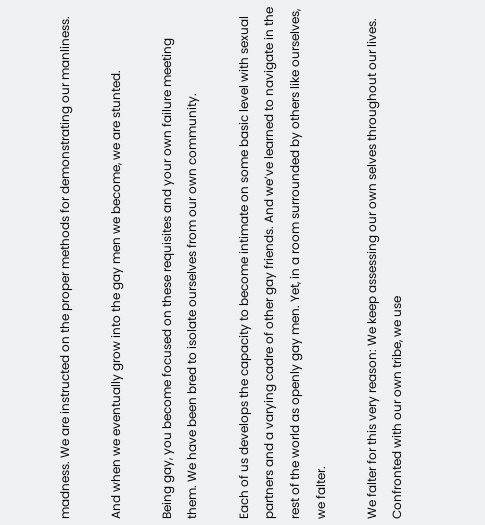madness. We are instructed on the proper methods for demonstrating our manliness.

And when we eventually grow into the gay men we become, we are stunted.

Being gay, you become focused on these requisites and your own failure meeting them. We have been bred to isolate ourselves from our own community.

Each of us develops the capacity to become intimate on some basic level with sexual partners and a varying cadre of other gay friends. And we’ve learned to navigate in the rest of the world as openly gay men. Yet, in a room surrounded by others like ourselves, we falter.

We falter for this very reason: We keep assessing our own selves throughout our lives. Confronted with our own tribe, we use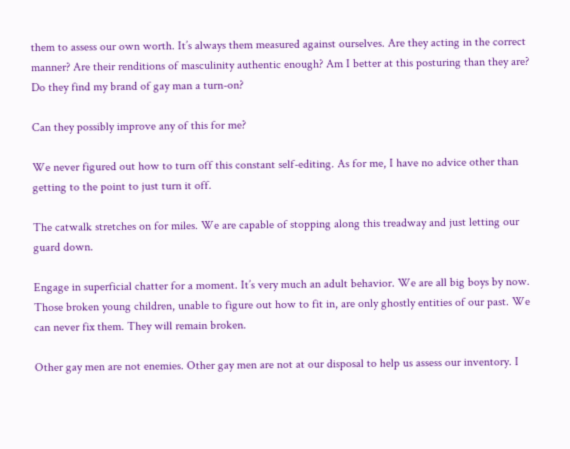them to assess our own worth. It’s always them measured against ourselves. Are they acting in the correct manner? Are their renditions of masculinity authentic enough? Am I better at this posturing than they are? Do they find my brand of gay man a turn-on?

Can they possibly improve any of this for me?

We never figured out how to turn off this constant self-editing. As for me, I have no advice other than getting to the point to just turn it off.

The catwalk stretches on for miles. We are capable of stopping along this treadway and just letting our guard down.

Engage in superficial chatter for a moment. It’s very much an adult behavior. We are all big boys by now. Those broken young children, unable to figure out how to fit in, are only ghostly entities of our past. We can never fix them. They will remain broken.

Other gay men are not enemies. Other gay men are not at our disposal to help us assess our inventory. I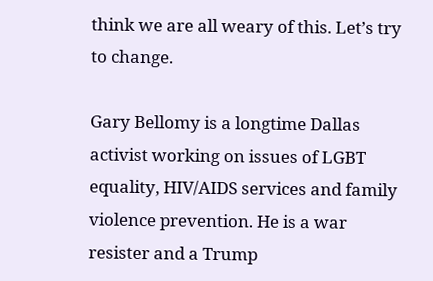think we are all weary of this. Let’s try to change.

Gary Bellomy is a longtime Dallas activist working on issues of LGBT equality, HIV/AIDS services and family violence prevention. He is a war resister and a Trump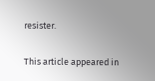resister.

This article appeared in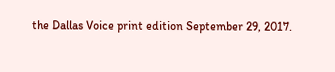the Dallas Voice print edition September 29, 2017.